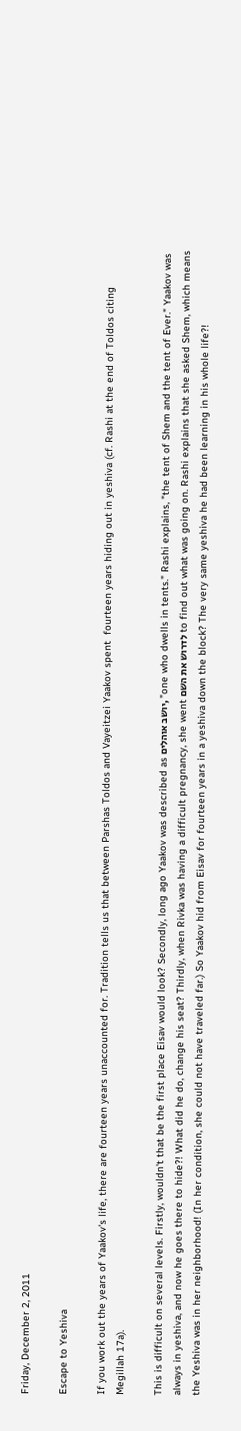Friday, December 2, 2011

Escape to Yeshiva

If you work out the years of Yaakov's life, there are fourteen years unaccounted for. Tradition tells us that between Parshas Toldos and Vayeitzei Yaakov spent  fourteen years hiding out in yeshiva (cf. Rashi at the end of Toldos citing Megillah 17a).

This is difficult on several levels. Firstly, wouldn't that be the first place Eisav would look? Secondly, long ago Yaakov was described as יושב אוהלים, "one who dwells in tents." Rashi explains, "the tent of Shem and the tent of Ever." Yaakov was always in yeshiva, and now he goes there to hide?! What did he do, change his seat? Thirdly, when Rivka was having a difficult pregnancy, she went לדרוש את השם to find out what was going on. Rashi explains that she asked Shem, which means the Yeshiva was in her neighborhood! (In her condition, she could not have traveled far.) So Yaakov hid from Eisav for fourteen years in a yeshiva down the block? The very same yeshiva he had been learning in his whole life?!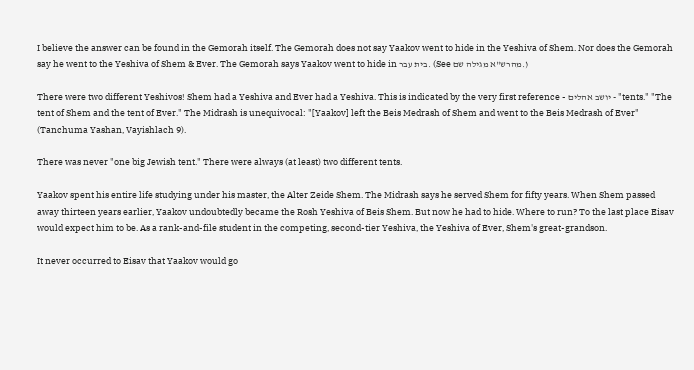I believe the answer can be found in the Gemorah itself. The Gemorah does not say Yaakov went to hide in the Yeshiva of Shem. Nor does the Gemorah say he went to the Yeshiva of Shem & Ever. The Gemorah says Yaakov went to hide in בית עבר. (See מהרש"א מגילה שם.)

There were two different Yeshivos! Shem had a Yeshiva and Ever had a Yeshiva. This is indicated by the very first reference - יושב אהלים - "tents." "The tent of Shem and the tent of Ever." The Midrash is unequivocal: "[Yaakov] left the Beis Medrash of Shem and went to the Beis Medrash of Ever" (Tanchuma Yashan, Vayishlach 9).

There was never "one big Jewish tent." There were always (at least) two different tents.

Yaakov spent his entire life studying under his master, the Alter Zeide Shem. The Midrash says he served Shem for fifty years. When Shem passed away thirteen years earlier, Yaakov undoubtedly became the Rosh Yeshiva of Beis Shem. But now he had to hide. Where to run? To the last place Eisav would expect him to be. As a rank-and-file student in the competing, second-tier Yeshiva, the Yeshiva of Ever, Shem's great-grandson.

It never occurred to Eisav that Yaakov would go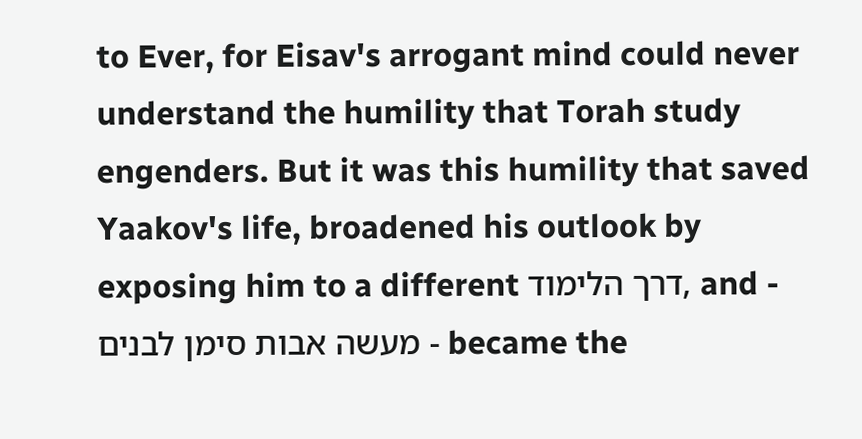to Ever, for Eisav's arrogant mind could never understand the humility that Torah study engenders. But it was this humility that saved Yaakov's life, broadened his outlook by exposing him to a different דרך הלימוד, and - מעשה אבות סימן לבנים - became the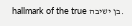hallmark of the true בן ישיבה.